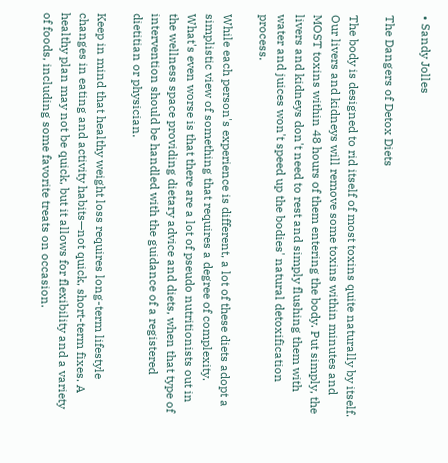• Sandy Jolles

The Dangers of Detox Diets

The body is designed to rid itself of most toxins quite naturally by itself. Our livers and kidneys will remove some toxins within minutes and MOST toxins within 48 hours of them entering the body. Put simply, the livers and kidneys don't need to rest and simply flushing them with water and juices won't speed up the bodies' natural detoxification process.

While each person's experience is different, a lot of these diets adopt a simplistic view of something that requires a degree of complexity. What's even worse is that there are a lot of pseudo nutritionists out in the wellness space providing dietary advice and diets, when that type of intervention should be handled with the guidance of a registered dietitian or physician.

Keep in mind that healthy weight loss requires long-term lifestyle changes in eating and activity habits—not quick, short-term fixes. A healthy plan may not be quick, but it allows for flexibility and a variety of foods, including some favorite treats on occasion.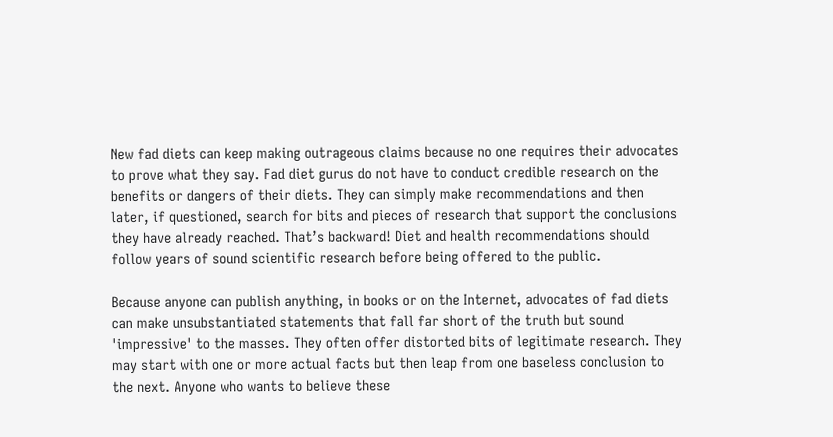New fad diets can keep making outrageous claims because no one requires their advocates to prove what they say. Fad diet gurus do not have to conduct credible research on the benefits or dangers of their diets. They can simply make recommendations and then later, if questioned, search for bits and pieces of research that support the conclusions they have already reached. That’s backward! Diet and health recommendations should follow years of sound scientific research before being offered to the public.

Because anyone can publish anything, in books or on the Internet, advocates of fad diets can make unsubstantiated statements that fall far short of the truth but sound 'impressive' to the masses. They often offer distorted bits of legitimate research. They may start with one or more actual facts but then leap from one baseless conclusion to the next. Anyone who wants to believe these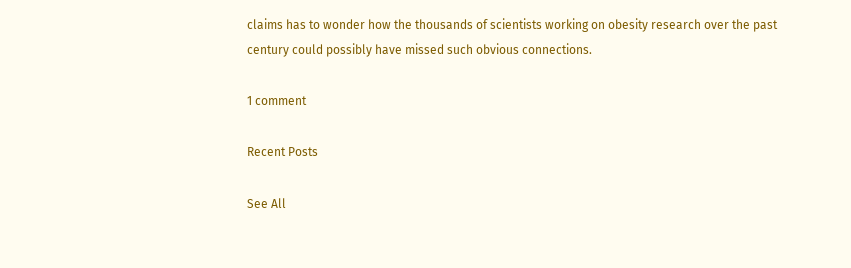claims has to wonder how the thousands of scientists working on obesity research over the past century could possibly have missed such obvious connections.

1 comment

Recent Posts

See All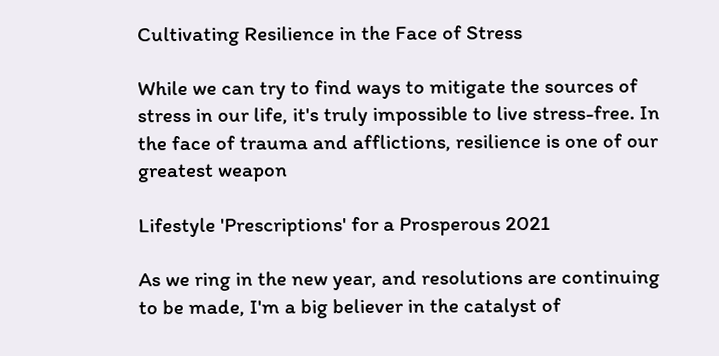Cultivating Resilience in the Face of Stress

While we can try to find ways to mitigate the sources of stress in our life, it's truly impossible to live stress-free. In the face of trauma and afflictions, resilience is one of our greatest weapon

Lifestyle 'Prescriptions' for a Prosperous 2021

As we ring in the new year, and resolutions are continuing to be made, I'm a big believer in the catalyst of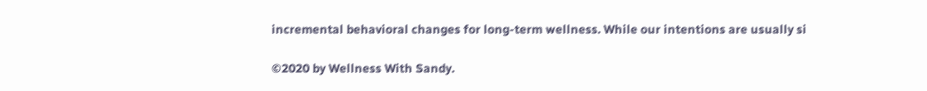incremental behavioral changes for long-term wellness. While our intentions are usually si

©2020 by Wellness With Sandy.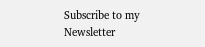Subscribe to my Newsletter